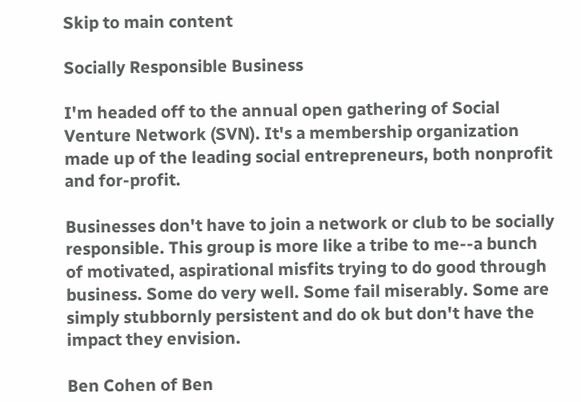Skip to main content

Socially Responsible Business

I'm headed off to the annual open gathering of Social Venture Network (SVN). It's a membership organization made up of the leading social entrepreneurs, both nonprofit and for-profit.

Businesses don't have to join a network or club to be socially responsible. This group is more like a tribe to me--a bunch of motivated, aspirational misfits trying to do good through business. Some do very well. Some fail miserably. Some are simply stubbornly persistent and do ok but don't have the impact they envision.

Ben Cohen of Ben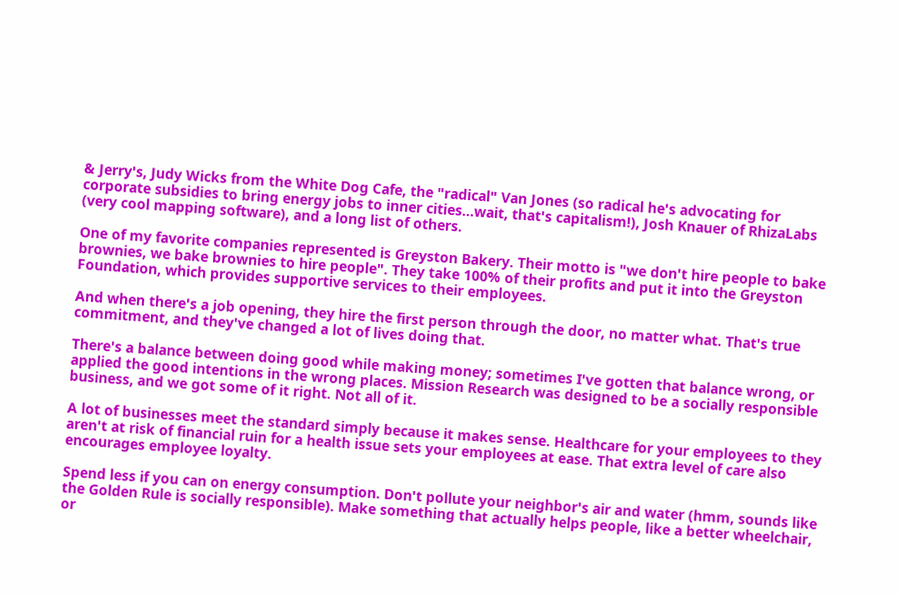& Jerry's, Judy Wicks from the White Dog Cafe, the "radical" Van Jones (so radical he's advocating for corporate subsidies to bring energy jobs to inner cities...wait, that's capitalism!), Josh Knauer of RhizaLabs (very cool mapping software), and a long list of others.

One of my favorite companies represented is Greyston Bakery. Their motto is "we don't hire people to bake brownies, we bake brownies to hire people". They take 100% of their profits and put it into the Greyston Foundation, which provides supportive services to their employees.

And when there's a job opening, they hire the first person through the door, no matter what. That's true commitment, and they've changed a lot of lives doing that.

There's a balance between doing good while making money; sometimes I've gotten that balance wrong, or applied the good intentions in the wrong places. Mission Research was designed to be a socially responsible business, and we got some of it right. Not all of it.

A lot of businesses meet the standard simply because it makes sense. Healthcare for your employees to they aren't at risk of financial ruin for a health issue sets your employees at ease. That extra level of care also encourages employee loyalty.

Spend less if you can on energy consumption. Don't pollute your neighbor's air and water (hmm, sounds like the Golden Rule is socially responsible). Make something that actually helps people, like a better wheelchair, or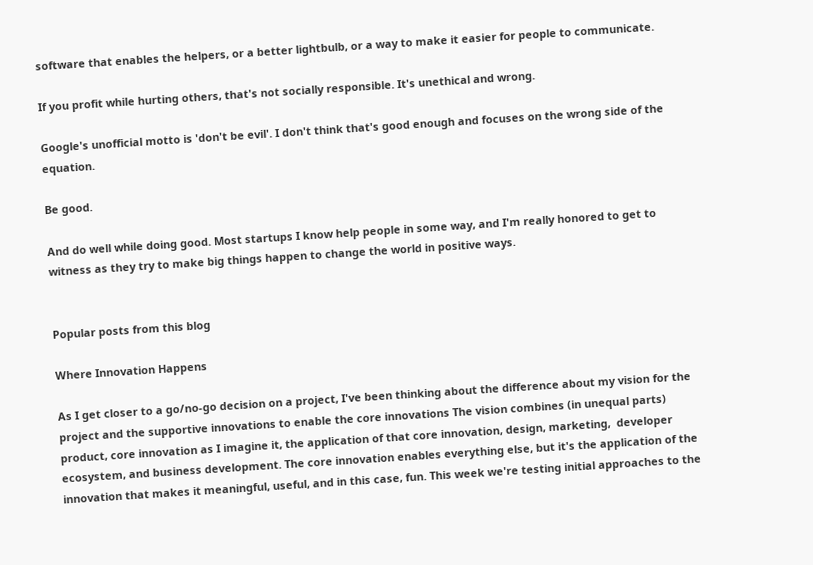software that enables the helpers, or a better lightbulb, or a way to make it easier for people to communicate.

If you profit while hurting others, that's not socially responsible. It's unethical and wrong.

Google's unofficial motto is 'don't be evil'. I don't think that's good enough and focuses on the wrong side of the equation.

Be good.

And do well while doing good. Most startups I know help people in some way, and I'm really honored to get to witness as they try to make big things happen to change the world in positive ways.


Popular posts from this blog

Where Innovation Happens

As I get closer to a go/no-go decision on a project, I've been thinking about the difference about my vision for the project and the supportive innovations to enable the core innovations The vision combines (in unequal parts) product, core innovation as I imagine it, the application of that core innovation, design, marketing,  developer ecosystem, and business development. The core innovation enables everything else, but it's the application of the innovation that makes it meaningful, useful, and in this case, fun. This week we're testing initial approaches to the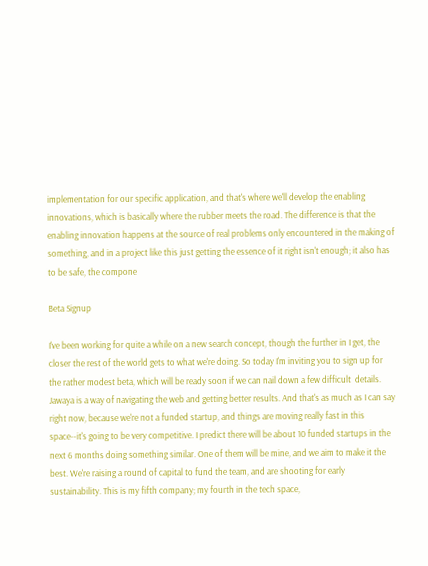implementation for our specific application, and that's where we'll develop the enabling innovations, which is basically where the rubber meets the road. The difference is that the enabling innovation happens at the source of real problems only encountered in the making of something, and in a project like this just getting the essence of it right isn't enough; it also has to be safe, the compone

Beta Signup

I've been working for quite a while on a new search concept, though the further in I get, the closer the rest of the world gets to what we're doing. So today I'm inviting you to sign up for the rather modest beta, which will be ready soon if we can nail down a few difficult  details. Jawaya is a way of navigating the web and getting better results. And that's as much as I can say right now, because we're not a funded startup, and things are moving really fast in this space--it's going to be very competitive. I predict there will be about 10 funded startups in the next 6 months doing something similar. One of them will be mine, and we aim to make it the best. We're raising a round of capital to fund the team, and are shooting for early sustainability. This is my fifth company; my fourth in the tech space,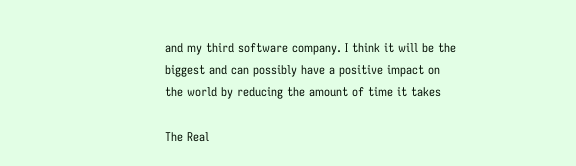and my third software company. I think it will be the biggest and can possibly have a positive impact on the world by reducing the amount of time it takes

The Real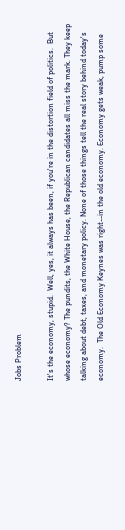Jobs Problem

It's the economy, stupid.  Well, yes, it always has been, if you're in the distortion field of politics.  But whose economy? The pundits, the White House, the Republican candidates all miss the mark. They keep talking about debt, taxes, and monetary policy. None of those things tell the real story behind today's economy.  The Old Economy Keynes was right--in the old economy. Economy gets weak, pump some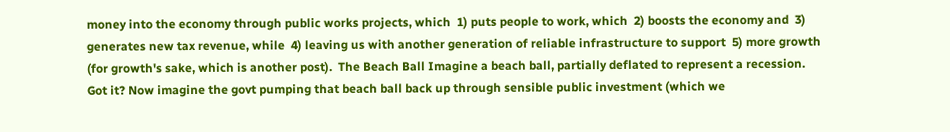money into the economy through public works projects, which  1) puts people to work, which  2) boosts the economy and  3) generates new tax revenue, while  4) leaving us with another generation of reliable infrastructure to support  5) more growth (for growth's sake, which is another post).  The Beach Ball Imagine a beach ball, partially deflated to represent a recession. Got it? Now imagine the govt pumping that beach ball back up through sensible public investment (which we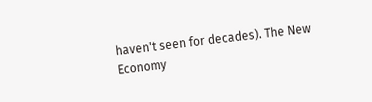haven't seen for decades). The New Economy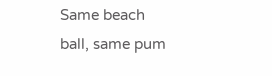Same beach ball, same pum